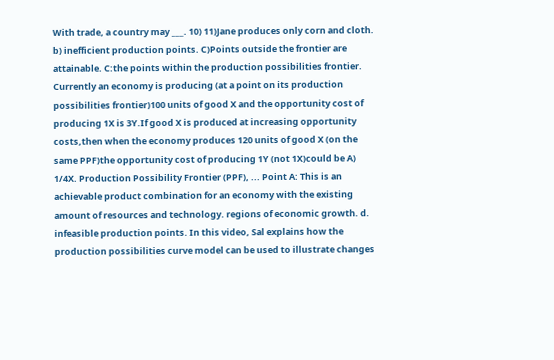With trade, a country may ___. 10) 11)Jane produces only corn and cloth. b) inefficient production points. C)Points outside the frontier are attainable. C:the points within the production possibilities frontier. Currently an economy is producing (at a point on its production possibilities frontier)100 units of good X and the opportunity cost of producing 1X is 3Y.If good X is produced at increasing opportunity costs,then when the economy produces 120 units of good X (on the same PPF)the opportunity cost of producing 1Y (not 1X)could be A) 1/4X. Production Possibility Frontier (PPF), ... Point A: This is an achievable product combination for an economy with the existing amount of resources and technology. regions of economic growth. d. infeasible production points. In this video, Sal explains how the production possibilities curve model can be used to illustrate changes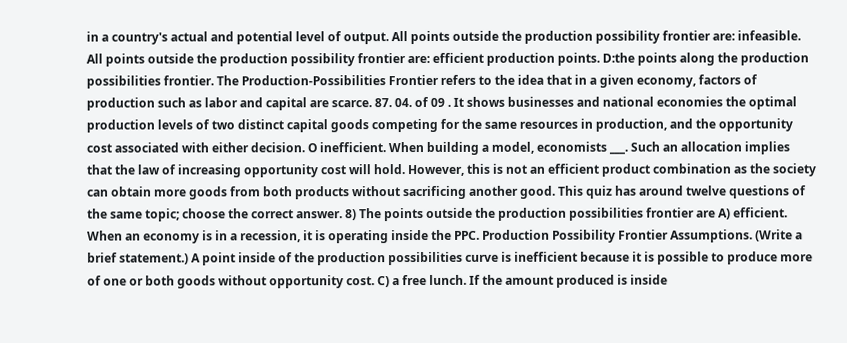in a country's actual and potential level of output. All points outside the production possibility frontier are: infeasible. All points outside the production possibility frontier are: efficient production points. D:the points along the production possibilities frontier. The Production-Possibilities Frontier refers to the idea that in a given economy, factors of production such as labor and capital are scarce. 87. 04. of 09 . It shows businesses and national economies the optimal production levels of two distinct capital goods competing for the same resources in production, and the opportunity cost associated with either decision. O inefficient. When building a model, economists ___. Such an allocation implies that the law of increasing opportunity cost will hold. However, this is not an efficient product combination as the society can obtain more goods from both products without sacrificing another good. This quiz has around twelve questions of the same topic; choose the correct answer. 8) The points outside the production possibilities frontier are A) efficient. When an economy is in a recession, it is operating inside the PPC. Production Possibility Frontier Assumptions. (Write a brief statement.) A point inside of the production possibilities curve is inefficient because it is possible to produce more of one or both goods without opportunity cost. C) a free lunch. If the amount produced is inside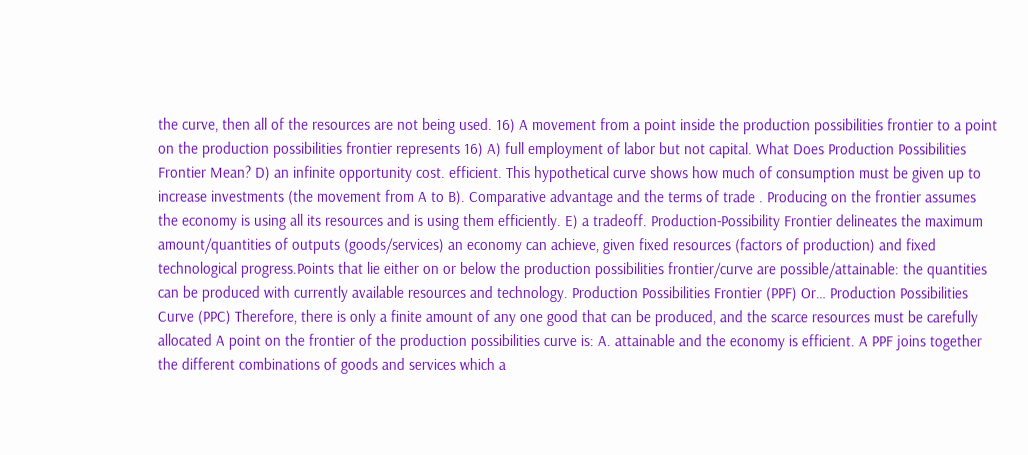the curve, then all of the resources are not being used. 16) A movement from a point inside the production possibilities frontier to a point on the production possibilities frontier represents 16) A) full employment of labor but not capital. What Does Production Possibilities Frontier Mean? D) an infinite opportunity cost. efficient. This hypothetical curve shows how much of consumption must be given up to increase investments (the movement from A to B). Comparative advantage and the terms of trade . Producing on the frontier assumes the economy is using all its resources and is using them efficiently. E) a tradeoff. Production-Possibility Frontier delineates the maximum amount/quantities of outputs (goods/services) an economy can achieve, given fixed resources (factors of production) and fixed technological progress.Points that lie either on or below the production possibilities frontier/curve are possible/attainable: the quantities can be produced with currently available resources and technology. Production Possibilities Frontier (PPF) Or… Production Possibilities Curve (PPC) Therefore, there is only a finite amount of any one good that can be produced, and the scarce resources must be carefully allocated A point on the frontier of the production possibilities curve is: A. attainable and the economy is efficient. A PPF joins together the different combinations of goods and services which a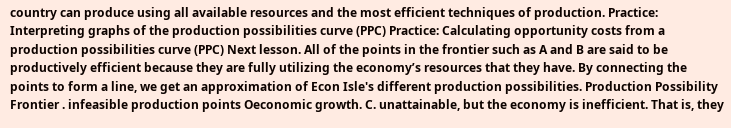country can produce using all available resources and the most efficient techniques of production. Practice: Interpreting graphs of the production possibilities curve (PPC) Practice: Calculating opportunity costs from a production possibilities curve (PPC) Next lesson. All of the points in the frontier such as A and B are said to be productively efficient because they are fully utilizing the economy’s resources that they have. By connecting the points to form a line, we get an approximation of Econ Isle's different production possibilities. Production Possibility Frontier . infeasible production points Oeconomic growth. C. unattainable, but the economy is inefficient. That is, they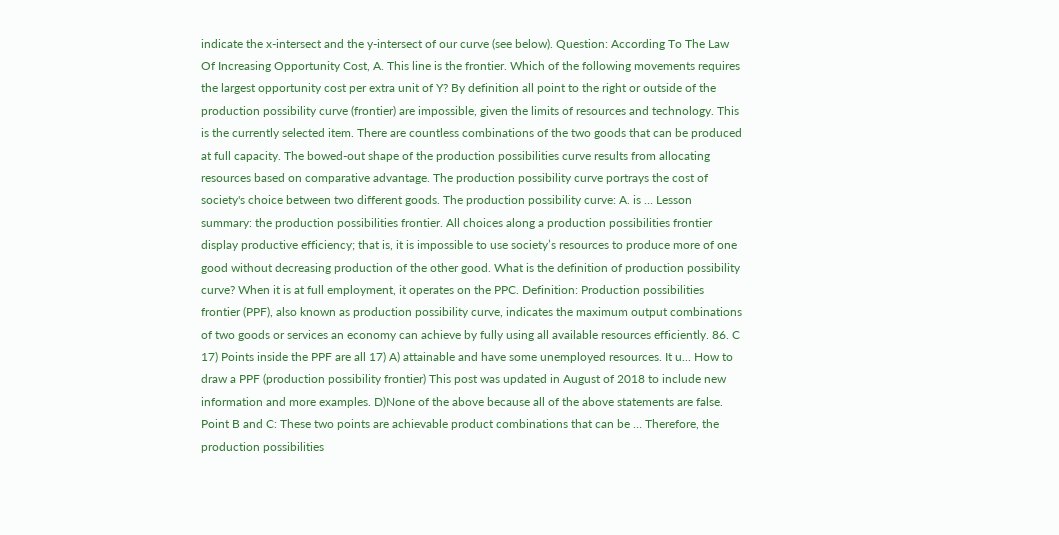indicate the x-intersect and the y-intersect of our curve (see below). Question: According To The Law Of Increasing Opportunity Cost, A. This line is the frontier. Which of the following movements requires the largest opportunity cost per extra unit of Y? By definition all point to the right or outside of the production possibility curve (frontier) are impossible, given the limits of resources and technology. This is the currently selected item. There are countless combinations of the two goods that can be produced at full capacity. The bowed-out shape of the production possibilities curve results from allocating resources based on comparative advantage. The production possibility curve portrays the cost of society's choice between two different goods. The production possibility curve: A. is … Lesson summary: the production possibilities frontier. All choices along a production possibilities frontier display productive efficiency; that is, it is impossible to use society’s resources to produce more of one good without decreasing production of the other good. What is the definition of production possibility curve? When it is at full employment, it operates on the PPC. Definition: Production possibilities frontier (PPF), also known as production possibility curve, indicates the maximum output combinations of two goods or services an economy can achieve by fully using all available resources efficiently. 86. C 17) Points inside the PPF are all 17) A) attainable and have some unemployed resources. It u... How to draw a PPF (production possibility frontier) This post was updated in August of 2018 to include new information and more examples. D)None of the above because all of the above statements are false. Point B and C: These two points are achievable product combinations that can be … Therefore, the production possibilities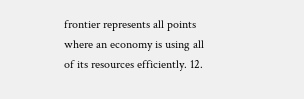frontier represents all points where an economy is using all of its resources efficiently. 12.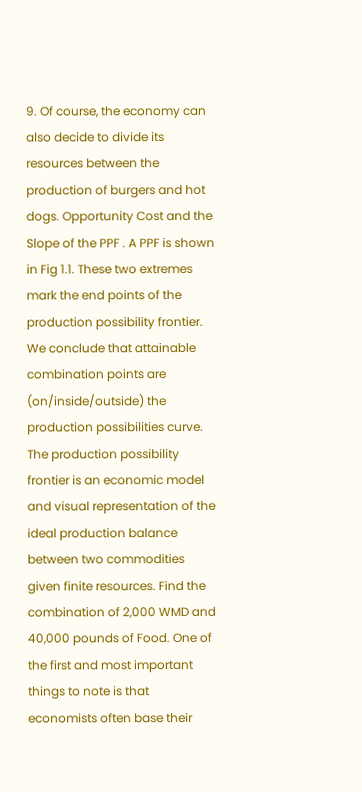9. Of course, the economy can also decide to divide its resources between the production of burgers and hot dogs. Opportunity Cost and the Slope of the PPF . A PPF is shown in Fig 1.1. These two extremes mark the end points of the production possibility frontier. We conclude that attainable combination points are (on/inside/outside) the production possibilities curve. The production possibility frontier is an economic model and visual representation of the ideal production balance between two commodities given finite resources. Find the combination of 2,000 WMD and 40,000 pounds of Food. One of the first and most important things to note is that economists often base their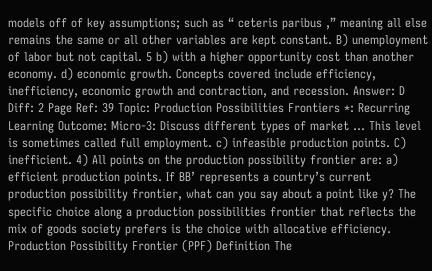models off of key assumptions; such as “ ceteris paribus ,” meaning all else remains the same or all other variables are kept constant. B) unemployment of labor but not capital. 5 b) with a higher opportunity cost than another economy. d) economic growth. Concepts covered include efficiency, inefficiency, economic growth and contraction, and recession. Answer: D Diff: 2 Page Ref: 39 Topic: Production Possibilities Frontiers *: Recurring Learning Outcome: Micro-3: Discuss different types of market … This level is sometimes called full employment. c) infeasible production points. C) inefficient. 4) All points on the production possibility frontier are: a) efficient production points. If BB’ represents a country’s current production possibility frontier, what can you say about a point like y? The specific choice along a production possibilities frontier that reflects the mix of goods society prefers is the choice with allocative efficiency. Production Possibility Frontier (PPF) Definition The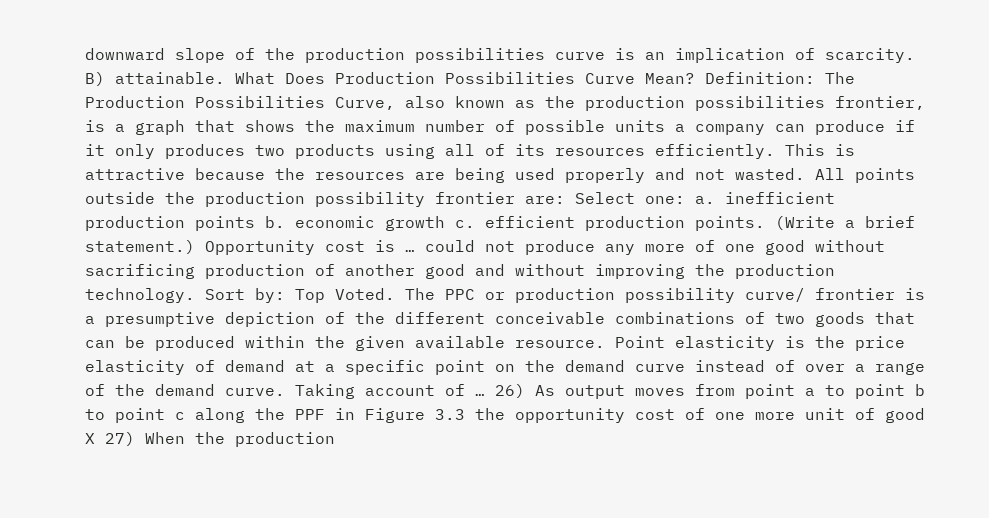downward slope of the production possibilities curve is an implication of scarcity. B) attainable. What Does Production Possibilities Curve Mean? Definition: The Production Possibilities Curve, also known as the production possibilities frontier, is a graph that shows the maximum number of possible units a company can produce if it only produces two products using all of its resources efficiently. This is attractive because the resources are being used properly and not wasted. All points outside the production possibility frontier are: Select one: a. inefficient production points b. economic growth c. efficient production points. (Write a brief statement.) Opportunity cost is … could not produce any more of one good without sacrificing production of another good and without improving the production technology. Sort by: Top Voted. The PPC or production possibility curve/ frontier is a presumptive depiction of the different conceivable combinations of two goods that can be produced within the given available resource. Point elasticity is the price elasticity of demand at a specific point on the demand curve instead of over a range of the demand curve. Taking account of … 26) As output moves from point a to point b to point c along the PPF in Figure 3.3 the opportunity cost of one more unit of good X 27) When the production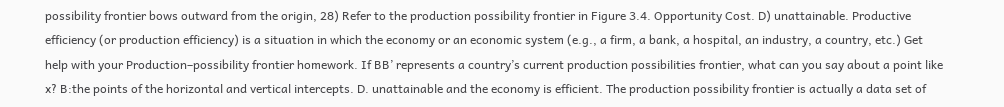possibility frontier bows outward from the origin, 28) Refer to the production possibility frontier in Figure 3.4. Opportunity Cost. D) unattainable. Productive efficiency (or production efficiency) is a situation in which the economy or an economic system (e.g., a firm, a bank, a hospital, an industry, a country, etc.) Get help with your Production–possibility frontier homework. If BB’ represents a country’s current production possibilities frontier, what can you say about a point like x? B:the points of the horizontal and vertical intercepts. D. unattainable and the economy is efficient. The production possibility frontier is actually a data set of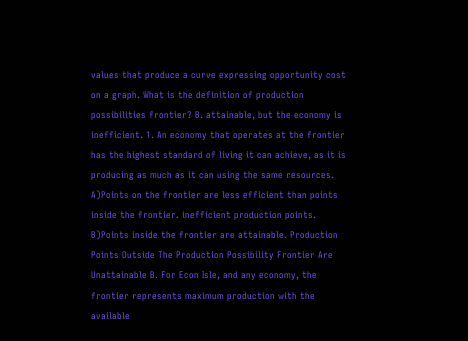values that produce a curve expressing opportunity cost on a graph. What is the definition of production possibilities frontier? B. attainable, but the economy is inefficient. 1. An economy that operates at the frontier has the highest standard of living it can achieve, as it is producing as much as it can using the same resources. A)Points on the frontier are less efficient than points inside the frontier. inefficient production points. B)Points inside the frontier are attainable. Production Points Outside The Production Possibility Frontier Are Unattainable B. For Econ Isle, and any economy, the frontier represents maximum production with the available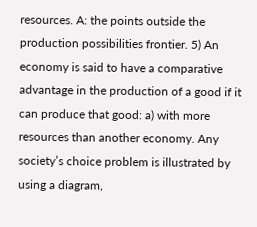resources. A: the points outside the production possibilities frontier. 5) An economy is said to have a comparative advantage in the production of a good if it can produce that good: a) with more resources than another economy. Any society’s choice problem is illustrated by using a diagram,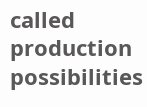called production possibilities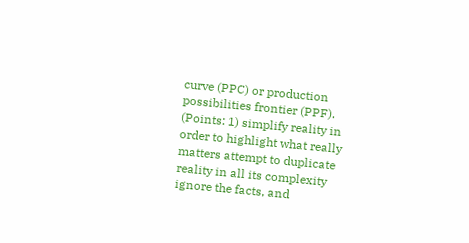curve (PPC) or production possibilities frontier (PPF). (Points: 1) simplify reality in order to highlight what really matters attempt to duplicate reality in all its complexity ignore the facts, and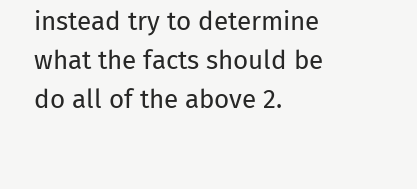instead try to determine what the facts should be do all of the above 2.